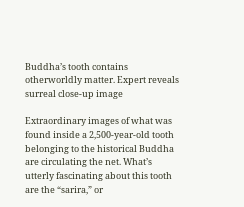Buddha’s tooth contains otherworldly matter. Expert reveals surreal close-up image

Extraordinary images of what was found inside a 2,500-year-old tooth belonging to the historical Buddha are circulating the net. What’s utterly fascinating about this tooth are the “sarira,” or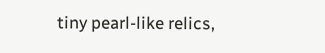tiny pearl-like relics,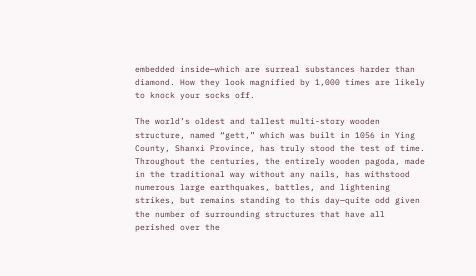embedded inside—which are surreal substances harder than diamond. How they look magnified by 1,000 times are likely to knock your socks off.

The world’s oldest and tallest multi-story wooden structure, named “gett,” which was built in 1056 in Ying County, Shanxi Province, has truly stood the test of time. Throughout the centuries, the entirely wooden pagoda, made in the traditional way without any nails, has withstood numerous large earthquakes, battles, and lightening strikes, but remains standing to this day—quite odd given the number of surrounding structures that have all perished over the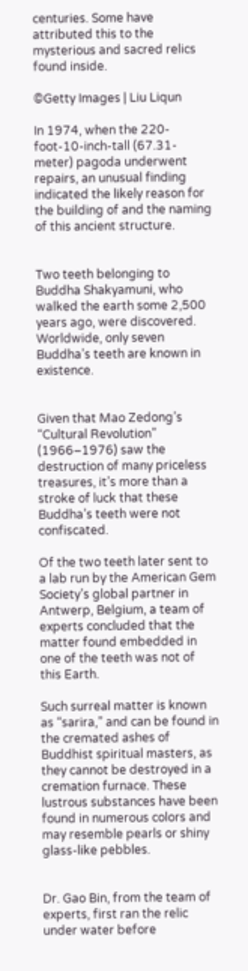centuries. Some have attributed this to the mysterious and sacred relics found inside.

©Getty Images | Liu Liqun

In 1974, when the 220-foot-10-inch-tall (67.31-meter) pagoda underwent repairs, an unusual finding indicated the likely reason for the building of and the naming of this ancient structure.


Two teeth belonging to Buddha Shakyamuni, who walked the earth some 2,500 years ago, were discovered. Worldwide, only seven Buddha’s teeth are known in existence.


Given that Mao Zedong’s “Cultural Revolution” (1966–1976) saw the destruction of many priceless treasures, it’s more than a stroke of luck that these Buddha’s teeth were not confiscated.

Of the two teeth later sent to a lab run by the American Gem Society’s global partner in Antwerp, Belgium, a team of experts concluded that the matter found embedded in one of the teeth was not of this Earth.

Such surreal matter is known as “sarira,” and can be found in the cremated ashes of Buddhist spiritual masters, as they cannot be destroyed in a cremation furnace. These lustrous substances have been found in numerous colors and may resemble pearls or shiny glass-like pebbles.


Dr. Gao Bin, from the team of experts, first ran the relic under water before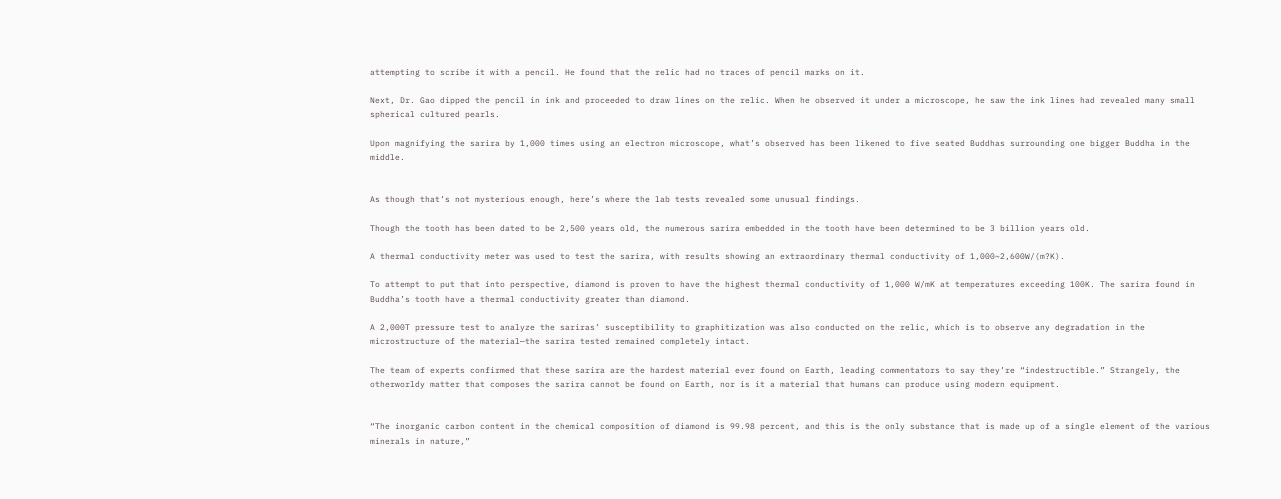attempting to scribe it with a pencil. He found that the relic had no traces of pencil marks on it.

Next, Dr. Gao dipped the pencil in ink and proceeded to draw lines on the relic. When he observed it under a microscope, he saw the ink lines had revealed many small spherical cultured pearls.

Upon magnifying the sarira by 1,000 times using an electron microscope, what’s observed has been likened to five seated Buddhas surrounding one bigger Buddha in the middle.


As though that’s not mysterious enough, here’s where the lab tests revealed some unusual findings.

Though the tooth has been dated to be 2,500 years old, the numerous sarira embedded in the tooth have been determined to be 3 billion years old.

A thermal conductivity meter was used to test the sarira, with results showing an extraordinary thermal conductivity of 1,000~2,600W/(m?K).

To attempt to put that into perspective, diamond is proven to have the highest thermal conductivity of 1,000 W/mK at temperatures exceeding 100K. The sarira found in Buddha’s tooth have a thermal conductivity greater than diamond.

A 2,000T pressure test to analyze the sariras’ susceptibility to graphitization was also conducted on the relic, which is to observe any degradation in the microstructure of the material—the sarira tested remained completely intact.

The team of experts confirmed that these sarira are the hardest material ever found on Earth, leading commentators to say they’re “indestructible.” Strangely, the otherworldy matter that composes the sarira cannot be found on Earth, nor is it a material that humans can produce using modern equipment.


“The inorganic carbon content in the chemical composition of diamond is 99.98 percent, and this is the only substance that is made up of a single element of the various minerals in nature,”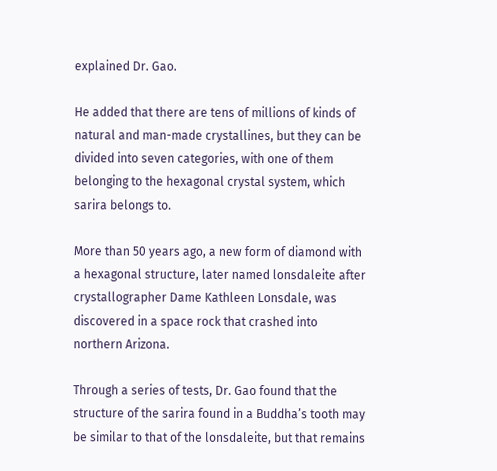explained Dr. Gao.

He added that there are tens of millions of kinds of natural and man-made crystallines, but they can be divided into seven categories, with one of them belonging to the hexagonal crystal system, which sarira belongs to.

More than 50 years ago, a new form of diamond with a hexagonal structure, later named lonsdaleite after crystallographer Dame Kathleen Lonsdale, was discovered in a space rock that crashed into northern Arizona.

Through a series of tests, Dr. Gao found that the structure of the sarira found in a Buddha’s tooth may be similar to that of the lonsdaleite, but that remains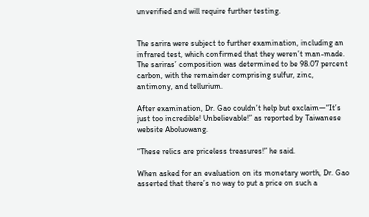unverified and will require further testing.


The sarira were subject to further examination, including an infrared test, which confirmed that they weren’t man-made. The sariras’ composition was determined to be 98.07 percent carbon, with the remainder comprising sulfur, zinc, antimony, and tellurium.

After examination, Dr. Gao couldn’t help but exclaim—“It’s just too incredible! Unbelievable!” as reported by Taiwanese website Aboluowang.

“These relics are priceless treasures!” he said.

When asked for an evaluation on its monetary worth, Dr. Gao asserted that there’s no way to put a price on such a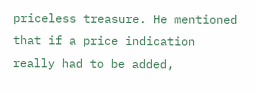priceless treasure. He mentioned that if a price indication really had to be added,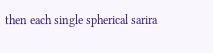then each single spherical sarira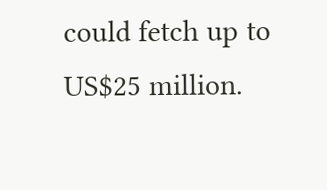could fetch up to US$25 million.